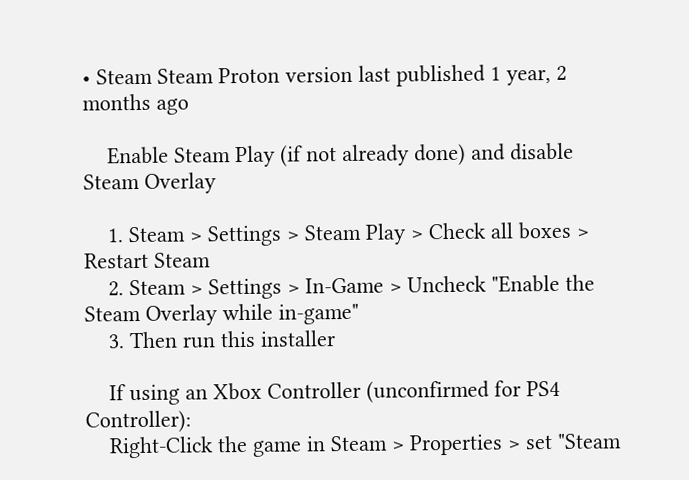• Steam Steam Proton version last published 1 year, 2 months ago

    Enable Steam Play (if not already done) and disable Steam Overlay

    1. Steam > Settings > Steam Play > Check all boxes > Restart Steam
    2. Steam > Settings > In-Game > Uncheck "Enable the Steam Overlay while in-game"
    3. Then run this installer

    If using an Xbox Controller (unconfirmed for PS4 Controller):
    Right-Click the game in Steam > Properties > set "Steam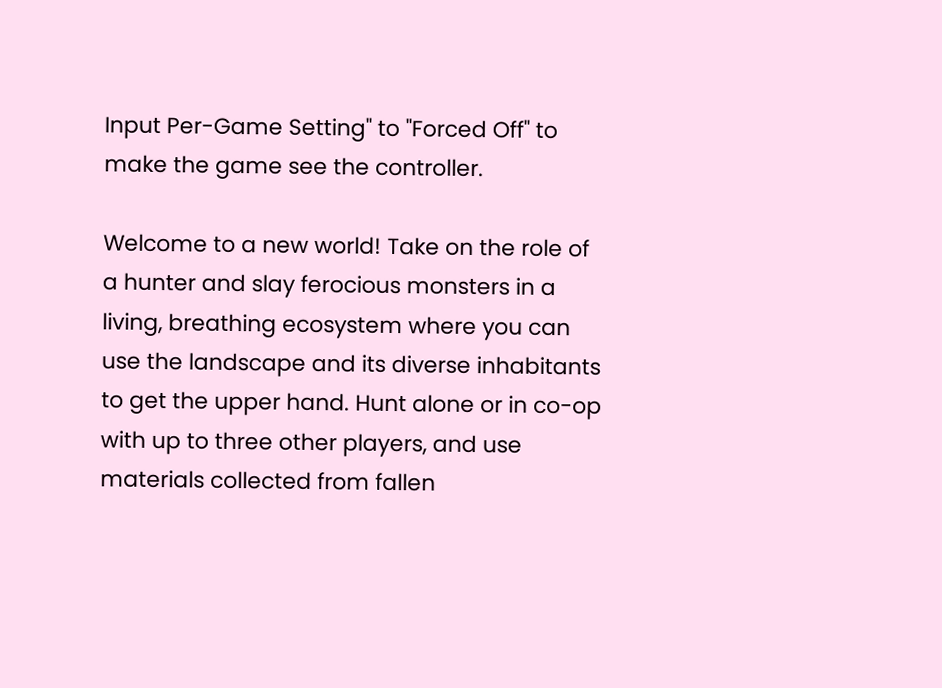Input Per-Game Setting" to "Forced Off" to make the game see the controller.

Welcome to a new world! Take on the role of a hunter and slay ferocious monsters in a living, breathing ecosystem where you can use the landscape and its diverse inhabitants to get the upper hand. Hunt alone or in co-op with up to three other players, and use materials collected from fallen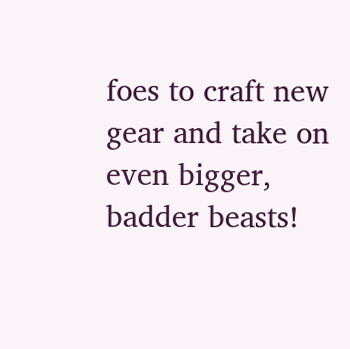foes to craft new gear and take on even bigger, badder beasts!